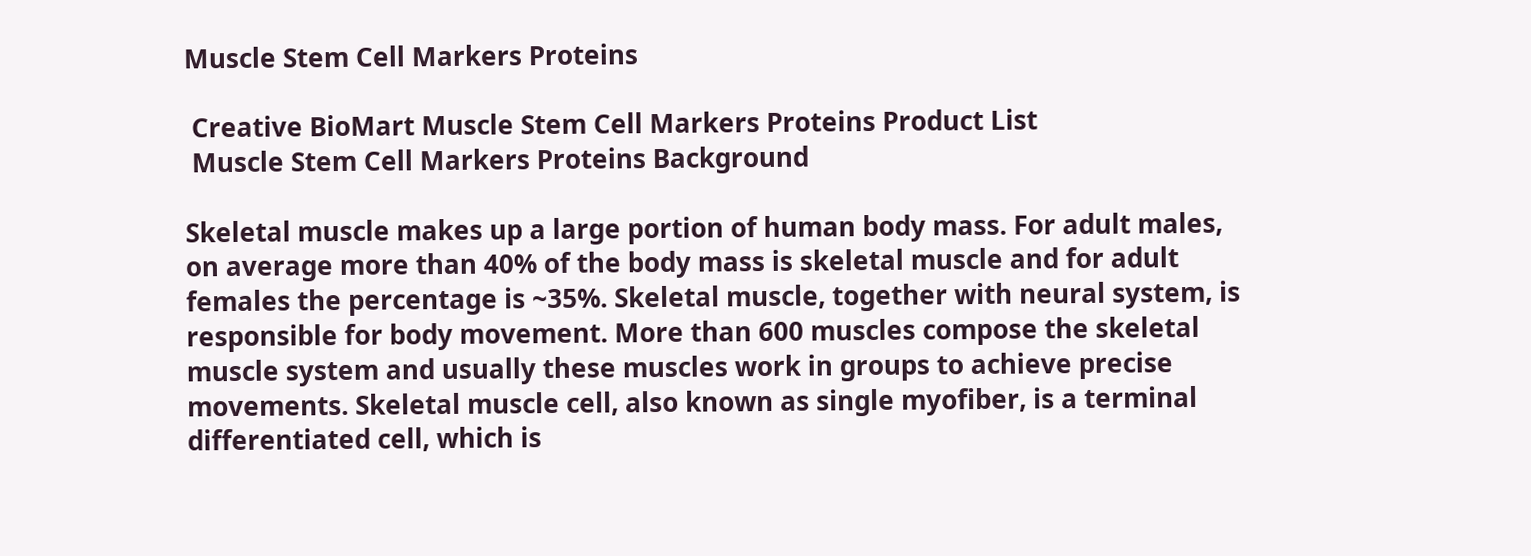Muscle Stem Cell Markers Proteins

 Creative BioMart Muscle Stem Cell Markers Proteins Product List
 Muscle Stem Cell Markers Proteins Background

Skeletal muscle makes up a large portion of human body mass. For adult males, on average more than 40% of the body mass is skeletal muscle and for adult females the percentage is ~35%. Skeletal muscle, together with neural system, is responsible for body movement. More than 600 muscles compose the skeletal muscle system and usually these muscles work in groups to achieve precise movements. Skeletal muscle cell, also known as single myofiber, is a terminal differentiated cell, which is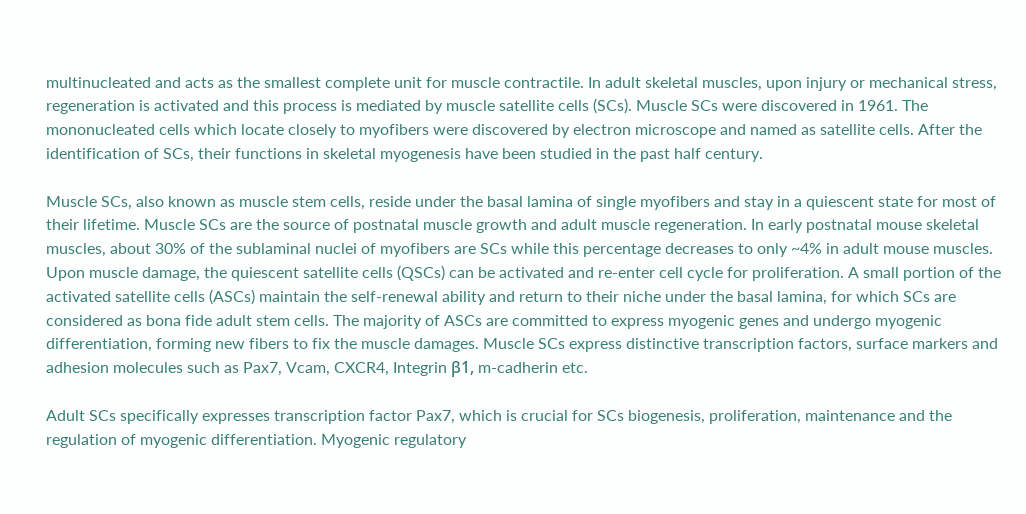multinucleated and acts as the smallest complete unit for muscle contractile. In adult skeletal muscles, upon injury or mechanical stress, regeneration is activated and this process is mediated by muscle satellite cells (SCs). Muscle SCs were discovered in 1961. The mononucleated cells which locate closely to myofibers were discovered by electron microscope and named as satellite cells. After the identification of SCs, their functions in skeletal myogenesis have been studied in the past half century.

Muscle SCs, also known as muscle stem cells, reside under the basal lamina of single myofibers and stay in a quiescent state for most of their lifetime. Muscle SCs are the source of postnatal muscle growth and adult muscle regeneration. In early postnatal mouse skeletal muscles, about 30% of the sublaminal nuclei of myofibers are SCs while this percentage decreases to only ~4% in adult mouse muscles. Upon muscle damage, the quiescent satellite cells (QSCs) can be activated and re-enter cell cycle for proliferation. A small portion of the activated satellite cells (ASCs) maintain the self-renewal ability and return to their niche under the basal lamina, for which SCs are considered as bona fide adult stem cells. The majority of ASCs are committed to express myogenic genes and undergo myogenic differentiation, forming new fibers to fix the muscle damages. Muscle SCs express distinctive transcription factors, surface markers and adhesion molecules such as Pax7, Vcam, CXCR4, Integrin β1, m-cadherin etc.

Adult SCs specifically expresses transcription factor Pax7, which is crucial for SCs biogenesis, proliferation, maintenance and the regulation of myogenic differentiation. Myogenic regulatory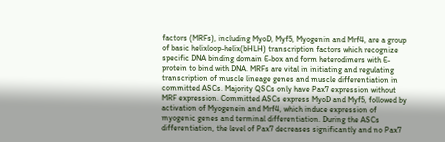factors (MRFs), including MyoD, Myf5, Myogenin and Mrf4, are a group of basic helixloop-helix(bHLH) transcription factors which recognize specific DNA binding domain E-box and form heterodimers with E-protein to bind with DNA. MRFs are vital in initiating and regulating transcription of muscle lineage genes and muscle differentiation in committed ASCs. Majority QSCs only have Pax7 expression without MRF expression. Committed ASCs express MyoD and Myf5, followed by activation of Myogenein and Mrf4, which induce expression of myogenic genes and terminal differentiation. During the ASCs differentiation, the level of Pax7 decreases significantly and no Pax7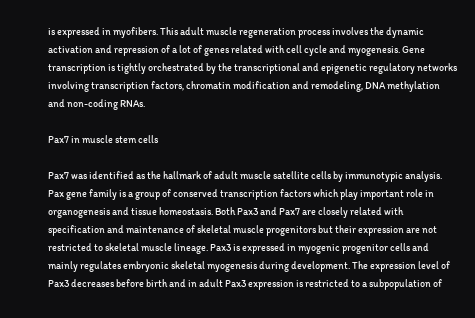is expressed in myofibers. This adult muscle regeneration process involves the dynamic activation and repression of a lot of genes related with cell cycle and myogenesis. Gene transcription is tightly orchestrated by the transcriptional and epigenetic regulatory networks involving transcription factors, chromatin modification and remodeling, DNA methylation and non-coding RNAs.

Pax7 in muscle stem cells

Pax7 was identified as the hallmark of adult muscle satellite cells by immunotypic analysis. Pax gene family is a group of conserved transcription factors which play important role in organogenesis and tissue homeostasis. Both Pax3 and Pax7 are closely related with specification and maintenance of skeletal muscle progenitors but their expression are not restricted to skeletal muscle lineage. Pax3 is expressed in myogenic progenitor cells and mainly regulates embryonic skeletal myogenesis during development. The expression level of Pax3 decreases before birth and in adult Pax3 expression is restricted to a subpopulation of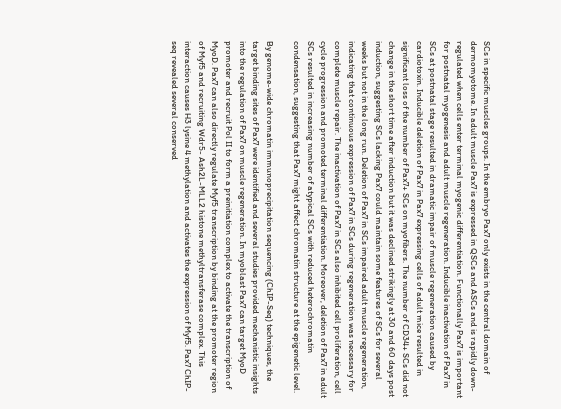SCs in specific muscles groups. In the embryo Pax7 only exists in the central domain of dermomyotome. In adult muscle Pax7 is expressed in QSCs and ASCs and is rapidly down-regulated when cells enter terminal myogenic differentiation. Functionally Pax7 is important for postnatal myogenesis and adult muscle regeneration. Inducible inactivation of Pax7 in SCs at postnatal stage resulted in dramatic impair of muscle regeneration caused by cardiotoxin. Inducible deletion of Pax7 in Pax7 expressing cells of adult mice resulted in significant loss of the number of Pax7+ SCs on myofibers. The number of CD34+ SCs did not change in the short time after induction but it was declined strikingly at 30 and 60 days post induction, suggesting SCs lacking Pax7 could maintain some features of SCs for several weeks but not in the long run. Deletion of Pax7 in SCs impaired adult muscle regeneration, indicating that continuous expression of Pax7 in SCs during regeneration was necessary for complete muscle repair. The inactivation of Pax7 in SCs also inhibited cell proliferation, cell cycle progression and promoted terminal differentiation. Moreover, deletion of Pax7 in adult SCs resulted in increasing number of atypical SCs with reduced heterochromatin condensation, suggesting that Pax7 might affect chromatin structure at the epigenetic level.

By genome-wide chromatin immunoprecipitation sequencing (ChIP-Seq) techniques, the target binding sites of Pax7 were identified and several studies provided mechanistic insights into the regulation of Pax7 on muscle regeneration. In myoblast Pax7 can target MyoD promoter and recruit Pol II to form a preinitiation complex to activate the transcription of MyoD. Pax7 can also directly regulate Myf5 transcription by binding at the promoter region of Myf5 and recruiting Wdr5- Ash2L-MLL2 histone methyltransferase complex. This interaction causes H3 lysine 4 methylation and activates the expression of Myf5. Pax7 ChIP-seq revealed several conserved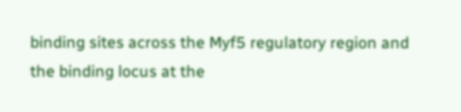binding sites across the Myf5 regulatory region and the binding locus at the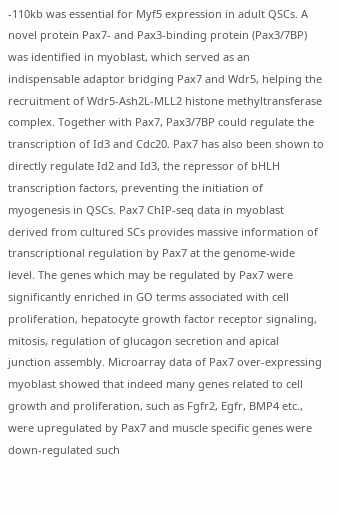-110kb was essential for Myf5 expression in adult QSCs. A novel protein Pax7- and Pax3-binding protein (Pax3/7BP) was identified in myoblast, which served as an indispensable adaptor bridging Pax7 and Wdr5, helping the recruitment of Wdr5-Ash2L-MLL2 histone methyltransferase complex. Together with Pax7, Pax3/7BP could regulate the transcription of Id3 and Cdc20. Pax7 has also been shown to directly regulate Id2 and Id3, the repressor of bHLH transcription factors, preventing the initiation of myogenesis in QSCs. Pax7 ChIP-seq data in myoblast derived from cultured SCs provides massive information of transcriptional regulation by Pax7 at the genome-wide level. The genes which may be regulated by Pax7 were significantly enriched in GO terms associated with cell proliferation, hepatocyte growth factor receptor signaling, mitosis, regulation of glucagon secretion and apical junction assembly. Microarray data of Pax7 over-expressing myoblast showed that indeed many genes related to cell growth and proliferation, such as Fgfr2, Egfr, BMP4 etc., were upregulated by Pax7 and muscle specific genes were down-regulated such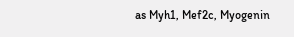as Myh1, Mef2c, Myogenin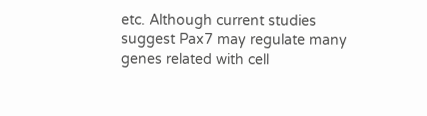etc. Although current studies suggest Pax7 may regulate many genes related with cell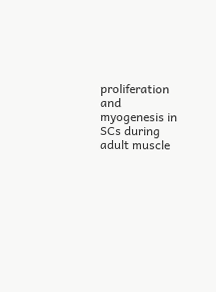proliferation and myogenesis in SCs during adult muscle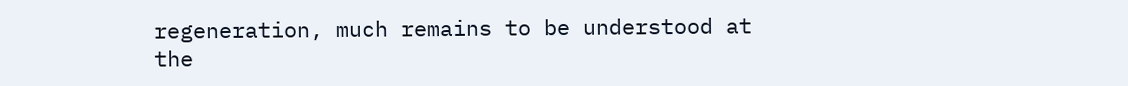regeneration, much remains to be understood at the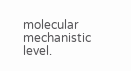molecular mechanistic level.